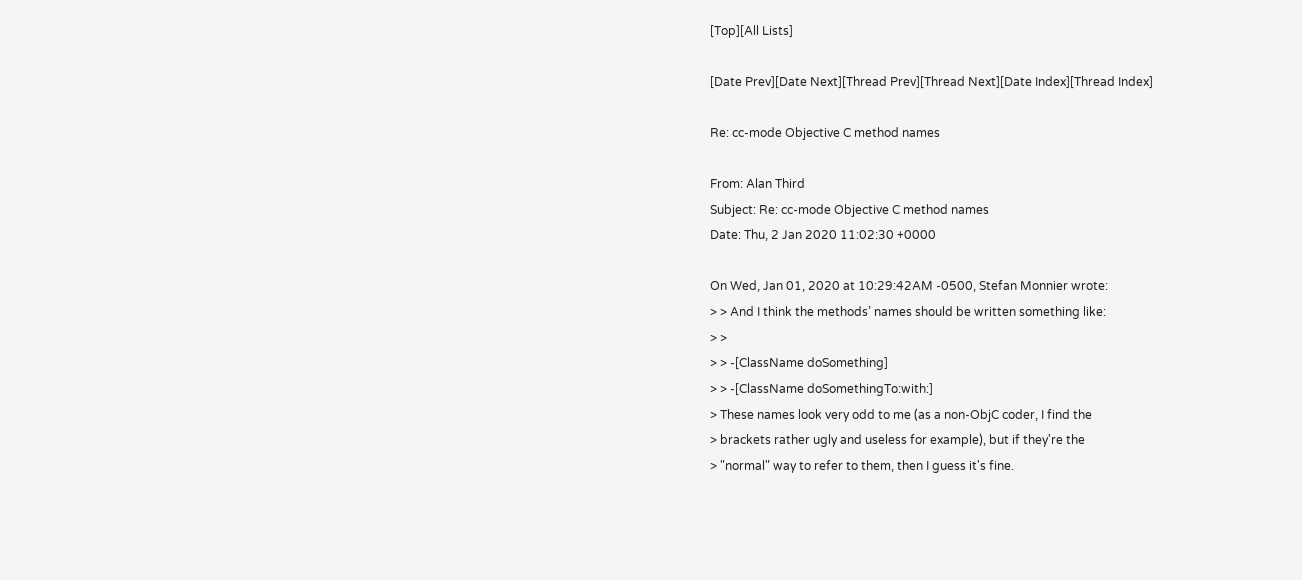[Top][All Lists]

[Date Prev][Date Next][Thread Prev][Thread Next][Date Index][Thread Index]

Re: cc-mode Objective C method names

From: Alan Third
Subject: Re: cc-mode Objective C method names
Date: Thu, 2 Jan 2020 11:02:30 +0000

On Wed, Jan 01, 2020 at 10:29:42AM -0500, Stefan Monnier wrote:
> > And I think the methods’ names should be written something like:
> >
> > -[ClassName doSomething]
> > -[ClassName doSomethingTo:with:]
> These names look very odd to me (as a non-ObjC coder, I find the
> brackets rather ugly and useless for example), but if they're the
> "normal" way to refer to them, then I guess it's fine.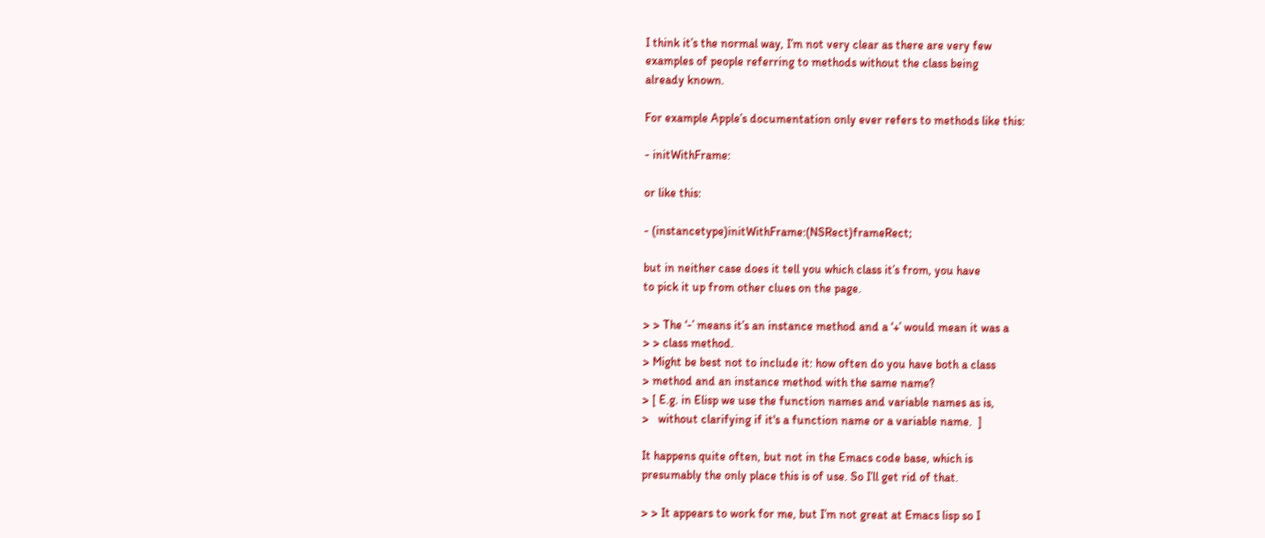I think it’s the normal way, I’m not very clear as there are very few
examples of people referring to methods without the class being
already known.

For example Apple’s documentation only ever refers to methods like this:

- initWithFrame:

or like this:

- (instancetype)initWithFrame:(NSRect)frameRect;

but in neither case does it tell you which class it’s from, you have
to pick it up from other clues on the page.

> > The ‘-’ means it’s an instance method and a ‘+’ would mean it was a
> > class method.
> Might be best not to include it: how often do you have both a class
> method and an instance method with the same name?
> [ E.g. in Elisp we use the function names and variable names as is,
>   without clarifying if it's a function name or a variable name.  ]

It happens quite often, but not in the Emacs code base, which is
presumably the only place this is of use. So I’ll get rid of that.

> > It appears to work for me, but I’m not great at Emacs lisp so I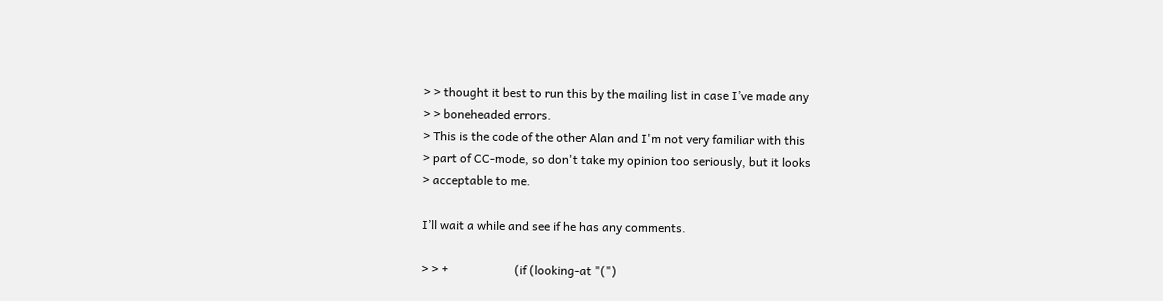> > thought it best to run this by the mailing list in case I’ve made any
> > boneheaded errors.
> This is the code of the other Alan and I'm not very familiar with this
> part of CC-mode, so don't take my opinion too seriously, but it looks
> acceptable to me.

I’ll wait a while and see if he has any comments.

> > +                      (if (looking-at "(")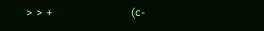> > +                          (c-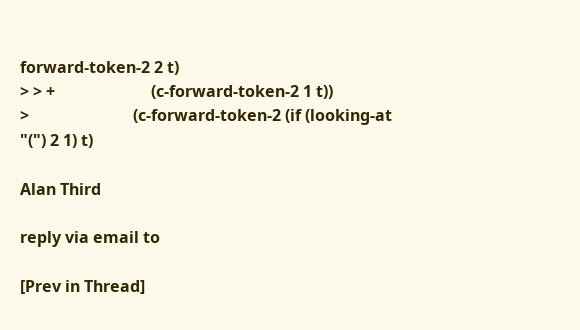forward-token-2 2 t)
> > +                        (c-forward-token-2 1 t))
>                          (c-forward-token-2 (if (looking-at "(") 2 1) t)

Alan Third

reply via email to

[Prev in Thread]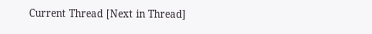Current Thread [Next in Thread]